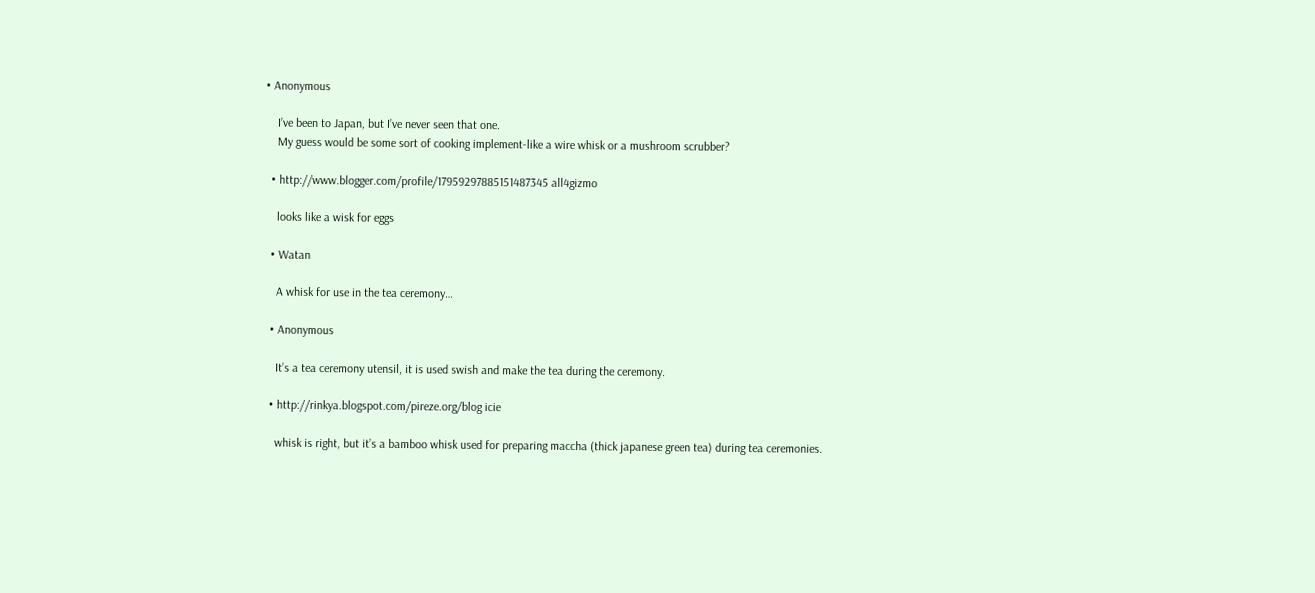• Anonymous

    I’ve been to Japan, but I’ve never seen that one.
    My guess would be some sort of cooking implement-like a wire whisk or a mushroom scrubber?

  • http://www.blogger.com/profile/17959297885151487345 all4gizmo

    looks like a wisk for eggs

  • Watan

    A whisk for use in the tea ceremony…

  • Anonymous

    It’s a tea ceremony utensil, it is used swish and make the tea during the ceremony.

  • http://rinkya.blogspot.com/pireze.org/blog icie

    whisk is right, but it’s a bamboo whisk used for preparing maccha (thick japanese green tea) during tea ceremonies.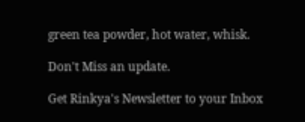green tea powder, hot water, whisk.

Don't Miss an update.

Get Rinkya's Newsletter to your Inbox